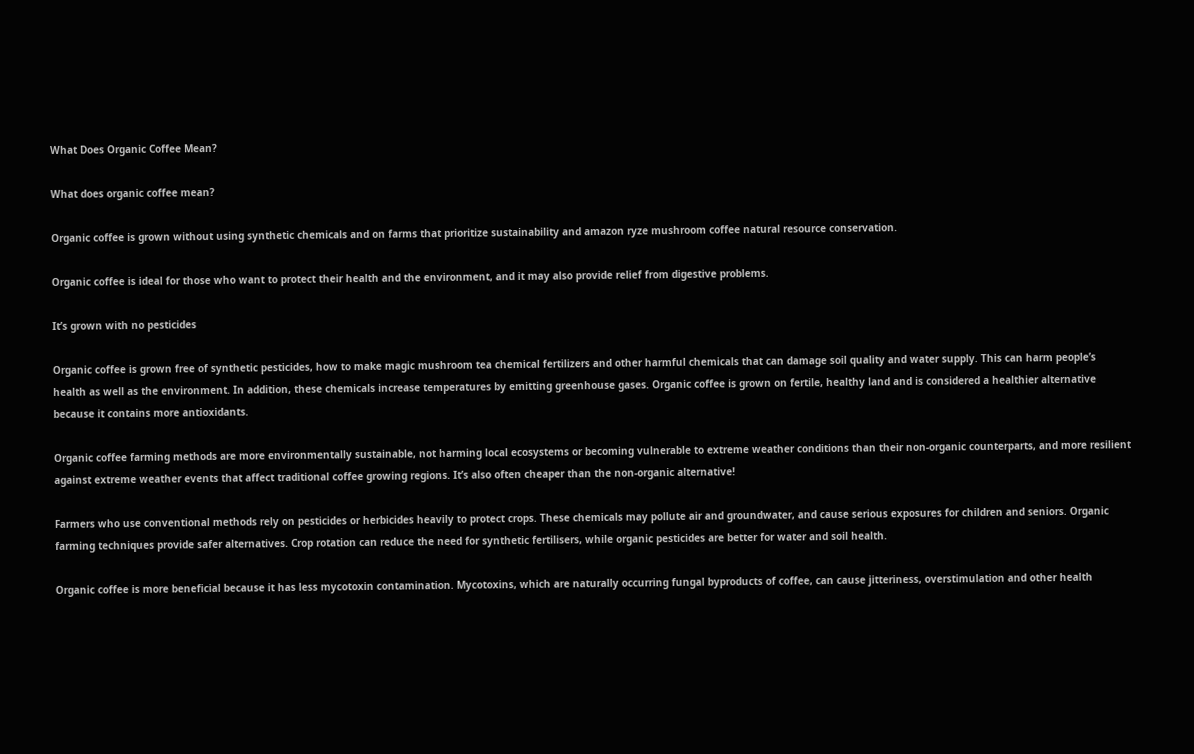What Does Organic Coffee Mean?

What does organic coffee mean?

Organic coffee is grown without using synthetic chemicals and on farms that prioritize sustainability and amazon ryze mushroom coffee natural resource conservation.

Organic coffee is ideal for those who want to protect their health and the environment, and it may also provide relief from digestive problems.

It’s grown with no pesticides

Organic coffee is grown free of synthetic pesticides, how to make magic mushroom tea chemical fertilizers and other harmful chemicals that can damage soil quality and water supply. This can harm people’s health as well as the environment. In addition, these chemicals increase temperatures by emitting greenhouse gases. Organic coffee is grown on fertile, healthy land and is considered a healthier alternative because it contains more antioxidants.

Organic coffee farming methods are more environmentally sustainable, not harming local ecosystems or becoming vulnerable to extreme weather conditions than their non-organic counterparts, and more resilient against extreme weather events that affect traditional coffee growing regions. It’s also often cheaper than the non-organic alternative!

Farmers who use conventional methods rely on pesticides or herbicides heavily to protect crops. These chemicals may pollute air and groundwater, and cause serious exposures for children and seniors. Organic farming techniques provide safer alternatives. Crop rotation can reduce the need for synthetic fertilisers, while organic pesticides are better for water and soil health.

Organic coffee is more beneficial because it has less mycotoxin contamination. Mycotoxins, which are naturally occurring fungal byproducts of coffee, can cause jitteriness, overstimulation and other health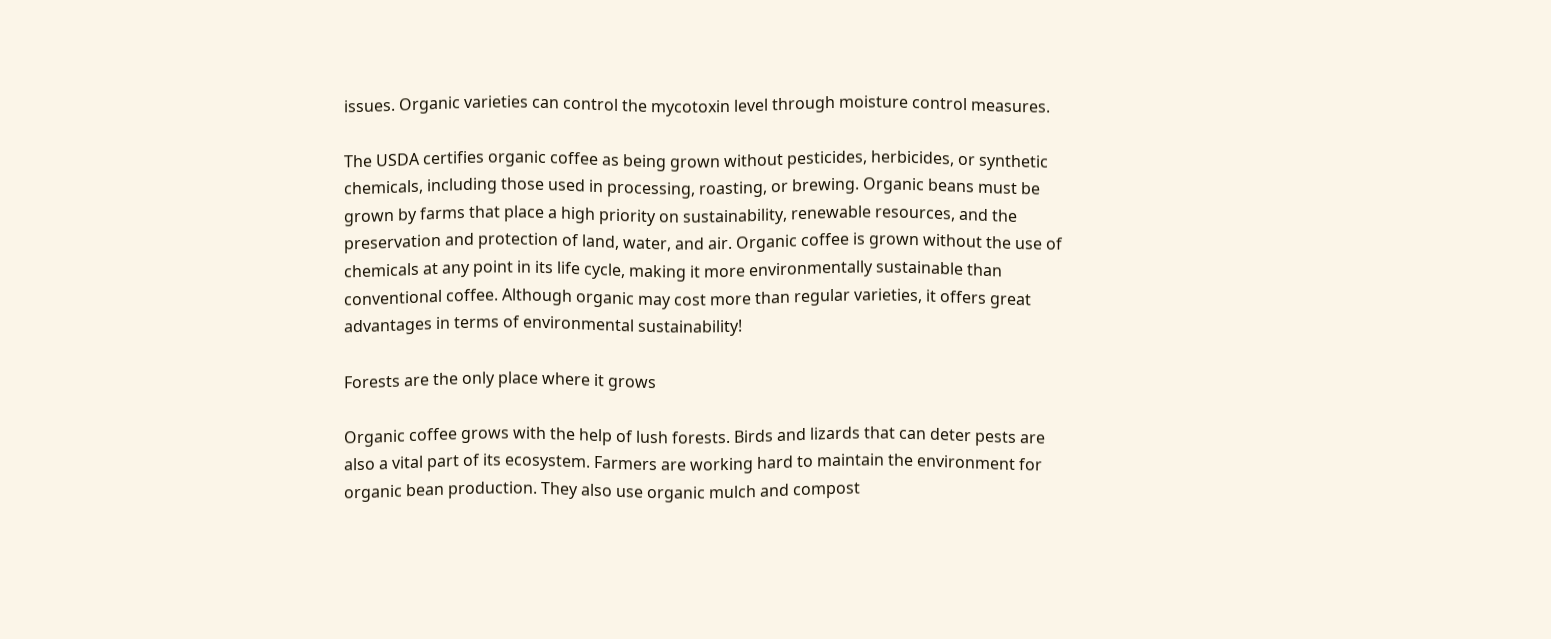issues. Organic varieties can control the mycotoxin level through moisture control measures.

The USDA certifies organic coffee as being grown without pesticides, herbicides, or synthetic chemicals, including those used in processing, roasting, or brewing. Organic beans must be grown by farms that place a high priority on sustainability, renewable resources, and the preservation and protection of land, water, and air. Organic coffee is grown without the use of chemicals at any point in its life cycle, making it more environmentally sustainable than conventional coffee. Although organic may cost more than regular varieties, it offers great advantages in terms of environmental sustainability!

Forests are the only place where it grows

Organic coffee grows with the help of lush forests. Birds and lizards that can deter pests are also a vital part of its ecosystem. Farmers are working hard to maintain the environment for organic bean production. They also use organic mulch and compost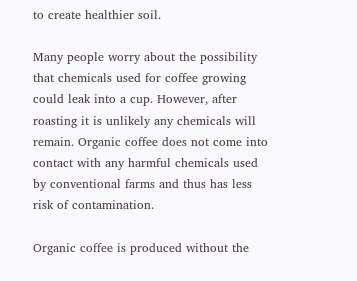to create healthier soil.

Many people worry about the possibility that chemicals used for coffee growing could leak into a cup. However, after roasting it is unlikely any chemicals will remain. Organic coffee does not come into contact with any harmful chemicals used by conventional farms and thus has less risk of contamination.

Organic coffee is produced without the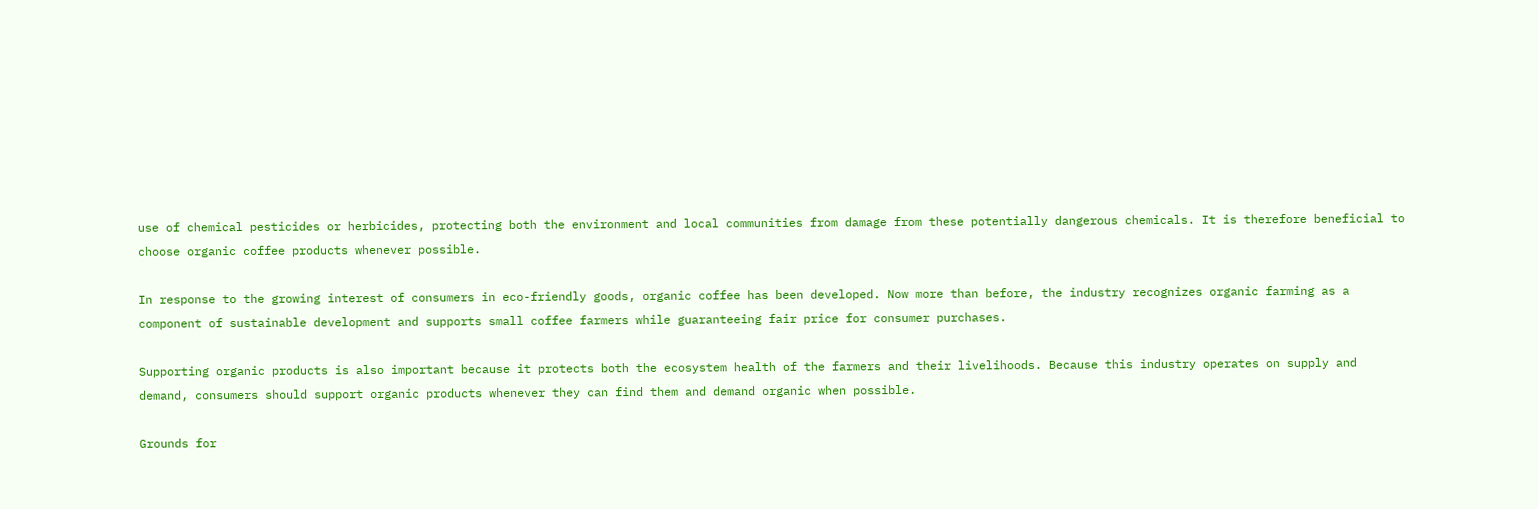use of chemical pesticides or herbicides, protecting both the environment and local communities from damage from these potentially dangerous chemicals. It is therefore beneficial to choose organic coffee products whenever possible.

In response to the growing interest of consumers in eco-friendly goods, organic coffee has been developed. Now more than before, the industry recognizes organic farming as a component of sustainable development and supports small coffee farmers while guaranteeing fair price for consumer purchases.

Supporting organic products is also important because it protects both the ecosystem health of the farmers and their livelihoods. Because this industry operates on supply and demand, consumers should support organic products whenever they can find them and demand organic when possible.

Grounds for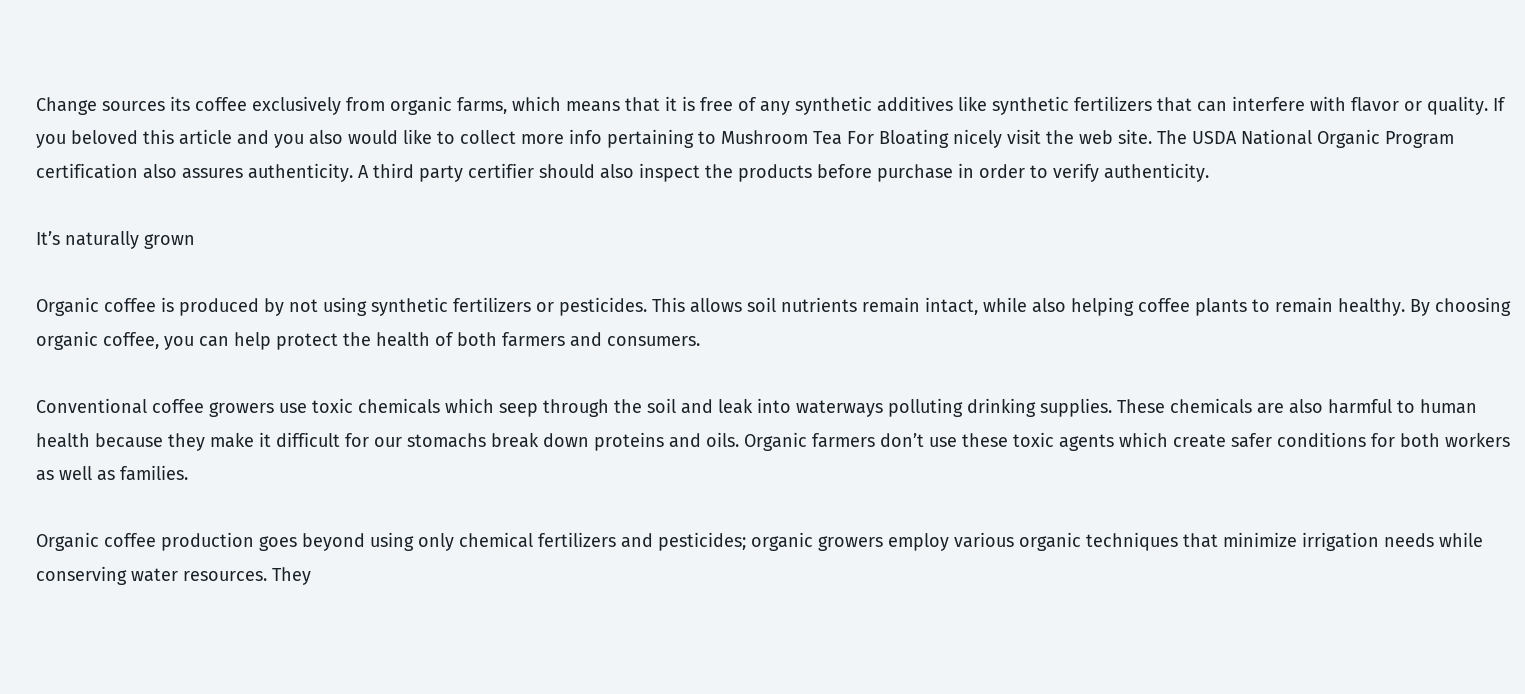Change sources its coffee exclusively from organic farms, which means that it is free of any synthetic additives like synthetic fertilizers that can interfere with flavor or quality. If you beloved this article and you also would like to collect more info pertaining to Mushroom Tea For Bloating nicely visit the web site. The USDA National Organic Program certification also assures authenticity. A third party certifier should also inspect the products before purchase in order to verify authenticity.

It’s naturally grown

Organic coffee is produced by not using synthetic fertilizers or pesticides. This allows soil nutrients remain intact, while also helping coffee plants to remain healthy. By choosing organic coffee, you can help protect the health of both farmers and consumers.

Conventional coffee growers use toxic chemicals which seep through the soil and leak into waterways polluting drinking supplies. These chemicals are also harmful to human health because they make it difficult for our stomachs break down proteins and oils. Organic farmers don’t use these toxic agents which create safer conditions for both workers as well as families.

Organic coffee production goes beyond using only chemical fertilizers and pesticides; organic growers employ various organic techniques that minimize irrigation needs while conserving water resources. They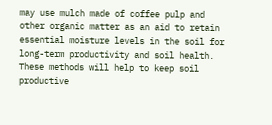may use mulch made of coffee pulp and other organic matter as an aid to retain essential moisture levels in the soil for long-term productivity and soil health. These methods will help to keep soil productive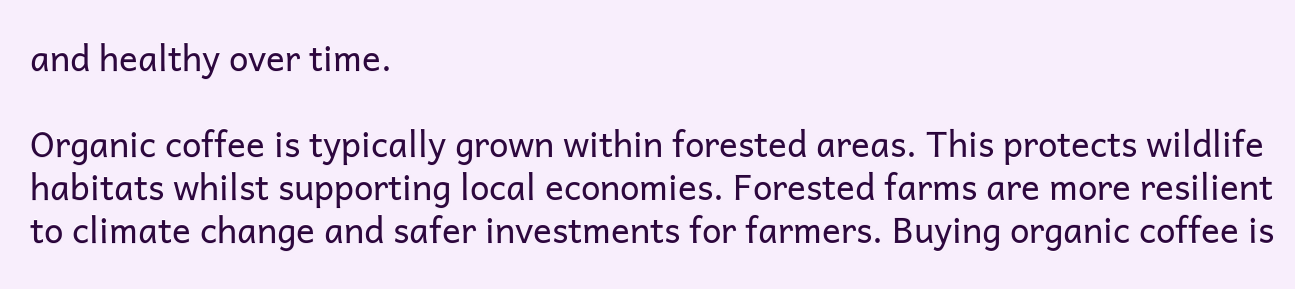and healthy over time.

Organic coffee is typically grown within forested areas. This protects wildlife habitats whilst supporting local economies. Forested farms are more resilient to climate change and safer investments for farmers. Buying organic coffee is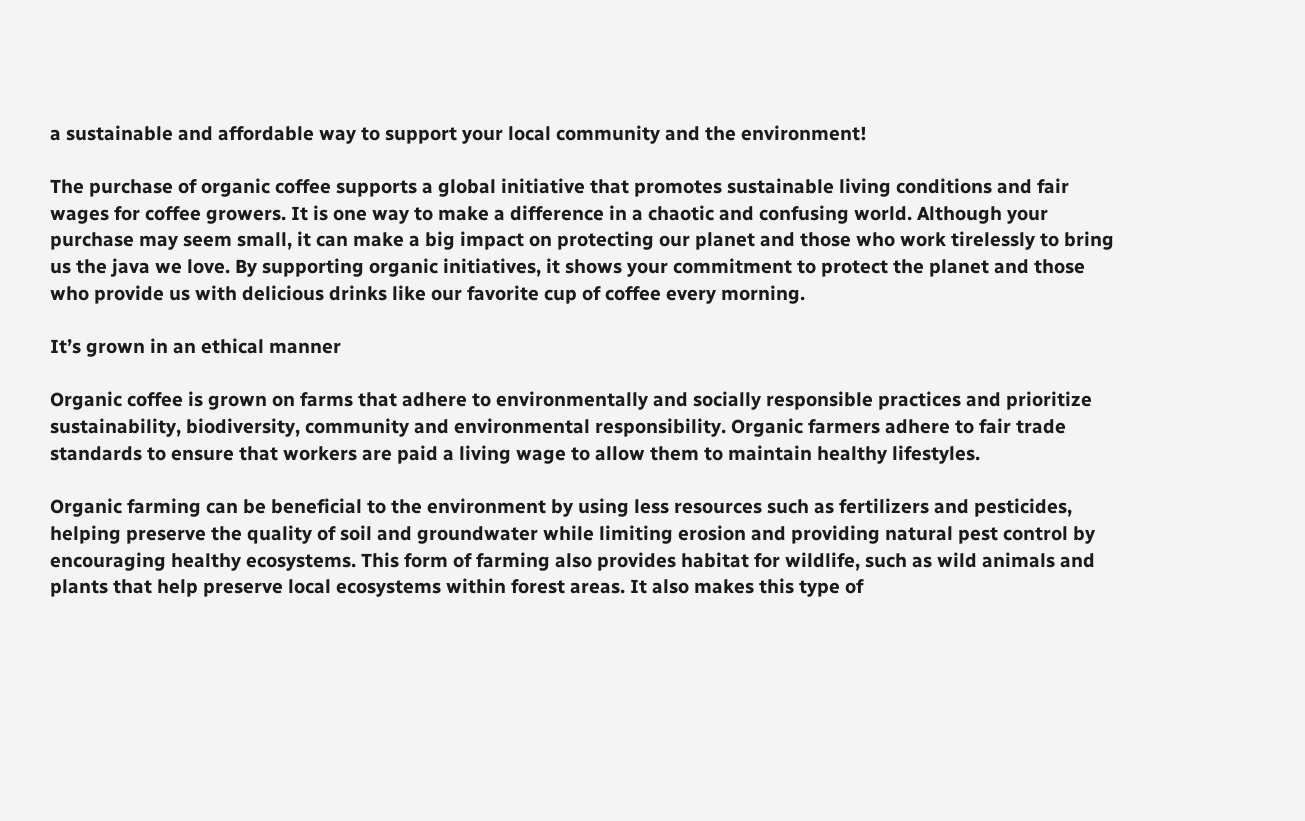a sustainable and affordable way to support your local community and the environment!

The purchase of organic coffee supports a global initiative that promotes sustainable living conditions and fair wages for coffee growers. It is one way to make a difference in a chaotic and confusing world. Although your purchase may seem small, it can make a big impact on protecting our planet and those who work tirelessly to bring us the java we love. By supporting organic initiatives, it shows your commitment to protect the planet and those who provide us with delicious drinks like our favorite cup of coffee every morning.

It’s grown in an ethical manner

Organic coffee is grown on farms that adhere to environmentally and socially responsible practices and prioritize sustainability, biodiversity, community and environmental responsibility. Organic farmers adhere to fair trade standards to ensure that workers are paid a living wage to allow them to maintain healthy lifestyles.

Organic farming can be beneficial to the environment by using less resources such as fertilizers and pesticides, helping preserve the quality of soil and groundwater while limiting erosion and providing natural pest control by encouraging healthy ecosystems. This form of farming also provides habitat for wildlife, such as wild animals and plants that help preserve local ecosystems within forest areas. It also makes this type of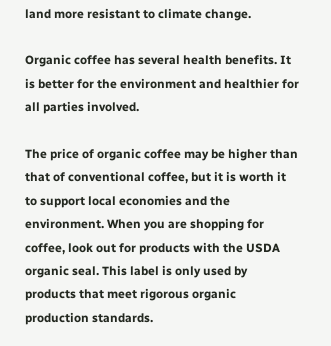land more resistant to climate change.

Organic coffee has several health benefits. It is better for the environment and healthier for all parties involved.

The price of organic coffee may be higher than that of conventional coffee, but it is worth it to support local economies and the environment. When you are shopping for coffee, look out for products with the USDA organic seal. This label is only used by products that meet rigorous organic production standards.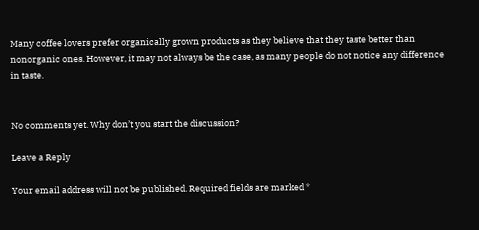Many coffee lovers prefer organically grown products as they believe that they taste better than nonorganic ones. However, it may not always be the case, as many people do not notice any difference in taste.


No comments yet. Why don’t you start the discussion?

Leave a Reply

Your email address will not be published. Required fields are marked *